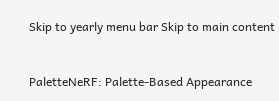Skip to yearly menu bar Skip to main content


PaletteNeRF: Palette-Based Appearance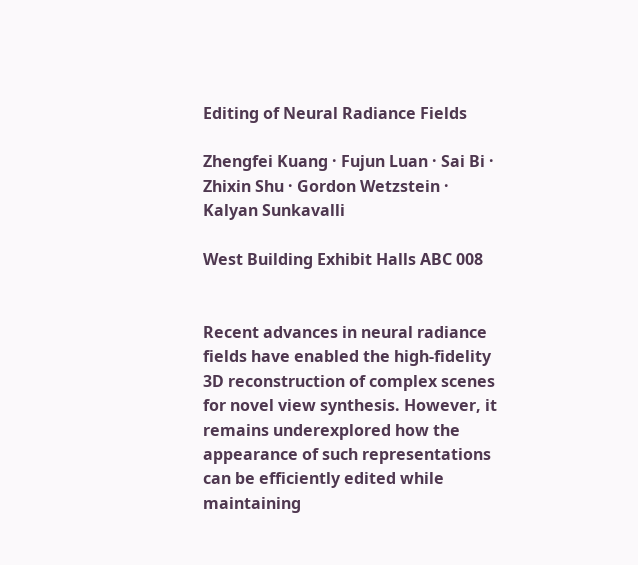Editing of Neural Radiance Fields

Zhengfei Kuang · Fujun Luan · Sai Bi · Zhixin Shu · Gordon Wetzstein · Kalyan Sunkavalli

West Building Exhibit Halls ABC 008


Recent advances in neural radiance fields have enabled the high-fidelity 3D reconstruction of complex scenes for novel view synthesis. However, it remains underexplored how the appearance of such representations can be efficiently edited while maintaining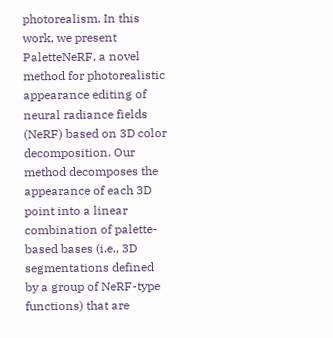photorealism. In this work, we present PaletteNeRF, a novel method for photorealistic appearance editing of neural radiance fields (NeRF) based on 3D color decomposition. Our method decomposes the appearance of each 3D point into a linear combination of palette-based bases (i.e., 3D segmentations defined by a group of NeRF-type functions) that are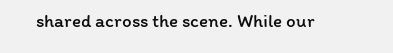shared across the scene. While our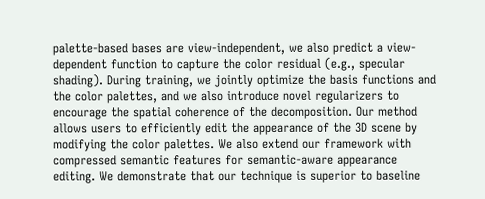palette-based bases are view-independent, we also predict a view-dependent function to capture the color residual (e.g., specular shading). During training, we jointly optimize the basis functions and the color palettes, and we also introduce novel regularizers to encourage the spatial coherence of the decomposition. Our method allows users to efficiently edit the appearance of the 3D scene by modifying the color palettes. We also extend our framework with compressed semantic features for semantic-aware appearance editing. We demonstrate that our technique is superior to baseline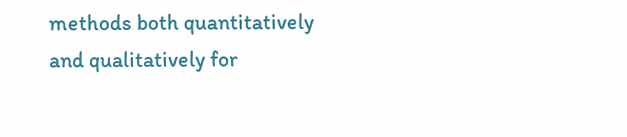methods both quantitatively and qualitatively for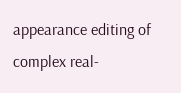appearance editing of complex real-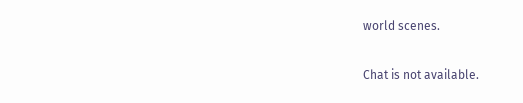world scenes.

Chat is not available.